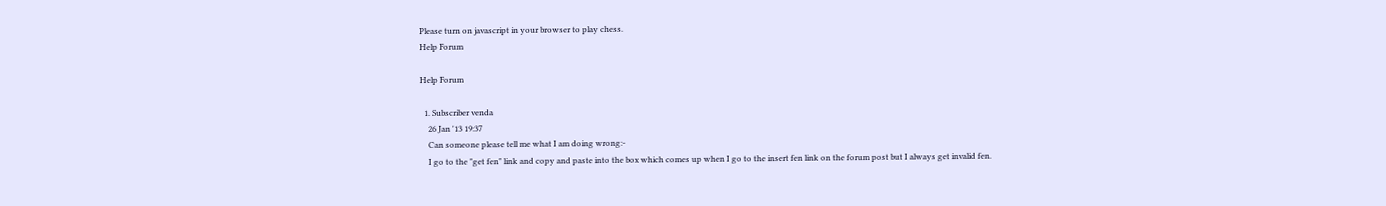Please turn on javascript in your browser to play chess.
Help Forum

Help Forum

  1. Subscriber venda
    26 Jan '13 19:37
    Can someone please tell me what I am doing wrong:-
    I go to the "get fen" link and copy and paste into the box which comes up when I go to the insert fen link on the forum post but I always get invalid fen.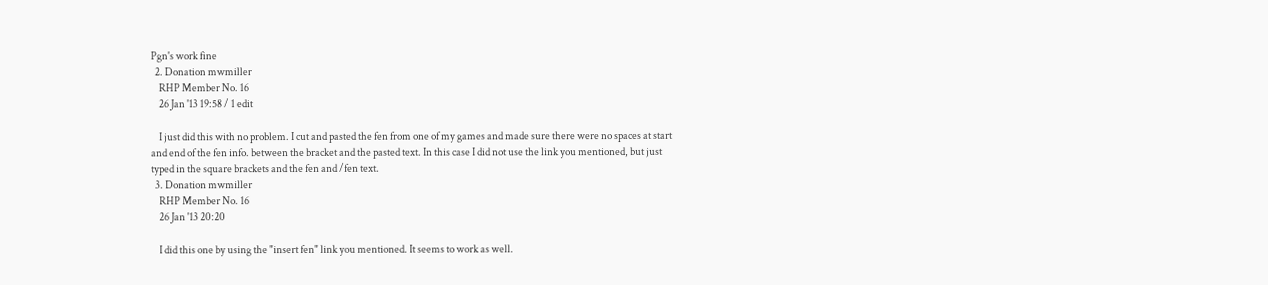Pgn's work fine
  2. Donation mwmiller
    RHP Member No. 16
    26 Jan '13 19:58 / 1 edit

    I just did this with no problem. I cut and pasted the fen from one of my games and made sure there were no spaces at start and end of the fen info. between the bracket and the pasted text. In this case I did not use the link you mentioned, but just typed in the square brackets and the fen and /fen text.
  3. Donation mwmiller
    RHP Member No. 16
    26 Jan '13 20:20

    I did this one by using the "insert fen" link you mentioned. It seems to work as well.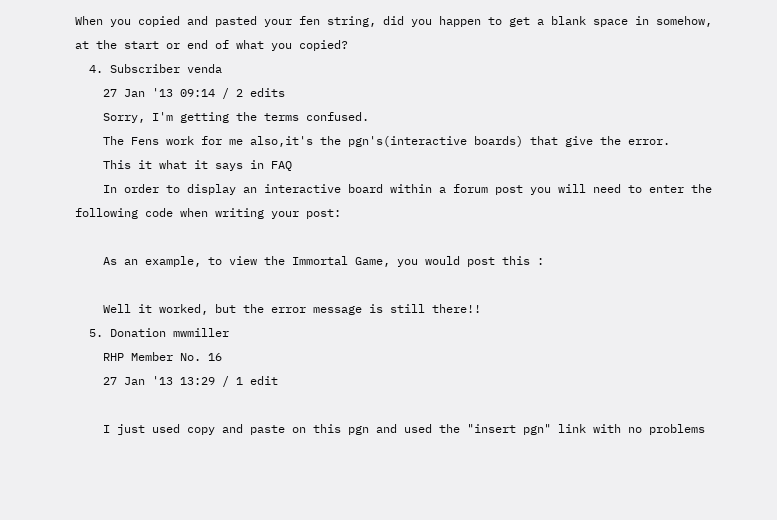When you copied and pasted your fen string, did you happen to get a blank space in somehow, at the start or end of what you copied?
  4. Subscriber venda
    27 Jan '13 09:14 / 2 edits
    Sorry, I'm getting the terms confused.
    The Fens work for me also,it's the pgn's(interactive boards) that give the error.
    This it what it says in FAQ
    In order to display an interactive board within a forum post you will need to enter the following code when writing your post:

    As an example, to view the Immortal Game, you would post this :

    Well it worked, but the error message is still there!!
  5. Donation mwmiller
    RHP Member No. 16
    27 Jan '13 13:29 / 1 edit

    I just used copy and paste on this pgn and used the "insert pgn" link with no problems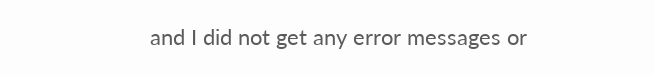and I did not get any error messages or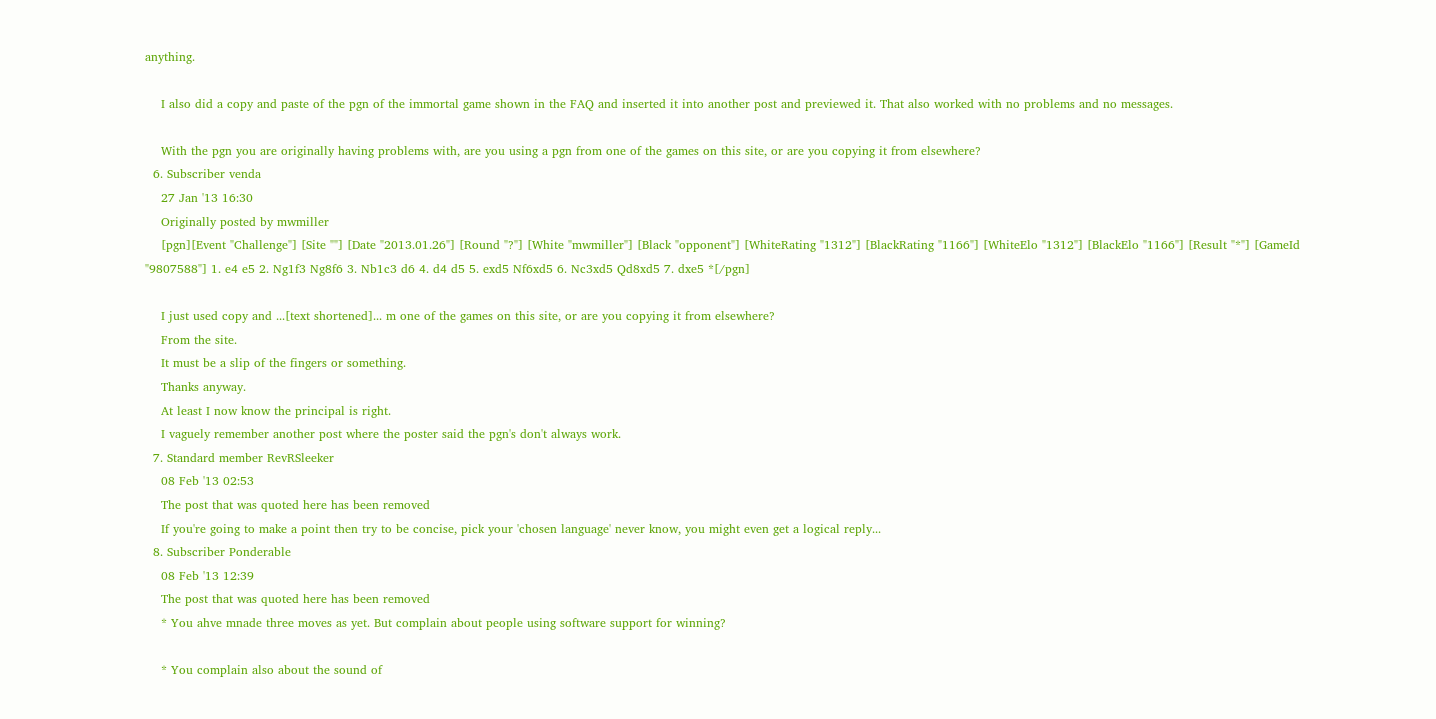anything.

    I also did a copy and paste of the pgn of the immortal game shown in the FAQ and inserted it into another post and previewed it. That also worked with no problems and no messages.

    With the pgn you are originally having problems with, are you using a pgn from one of the games on this site, or are you copying it from elsewhere?
  6. Subscriber venda
    27 Jan '13 16:30
    Originally posted by mwmiller
    [pgn][Event "Challenge"] [Site ""] [Date "2013.01.26"] [Round "?"] [White "mwmiller"] [Black "opponent"] [WhiteRating "1312"] [BlackRating "1166"] [WhiteElo "1312"] [BlackElo "1166"] [Result "*"] [GameId "9807588"] 1. e4 e5 2. Ng1f3 Ng8f6 3. Nb1c3 d6 4. d4 d5 5. exd5 Nf6xd5 6. Nc3xd5 Qd8xd5 7. dxe5 *[/pgn]

    I just used copy and ...[text shortened]... m one of the games on this site, or are you copying it from elsewhere?
    From the site.
    It must be a slip of the fingers or something.
    Thanks anyway.
    At least I now know the principal is right.
    I vaguely remember another post where the poster said the pgn's don't always work.
  7. Standard member RevRSleeker
    08 Feb '13 02:53
    The post that was quoted here has been removed
    If you're going to make a point then try to be concise, pick your 'chosen language' never know, you might even get a logical reply...
  8. Subscriber Ponderable
    08 Feb '13 12:39
    The post that was quoted here has been removed
    * You ahve mnade three moves as yet. But complain about people using software support for winning?

    * You complain also about the sound of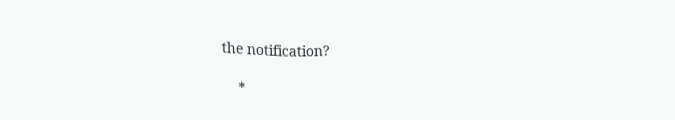the notification?

    *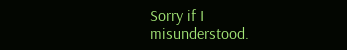Sorry if I misunderstood.